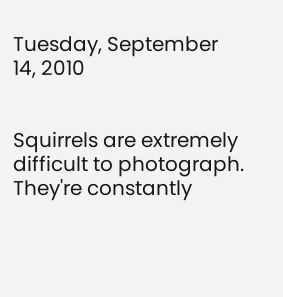Tuesday, September 14, 2010


Squirrels are extremely difficult to photograph. They're constantly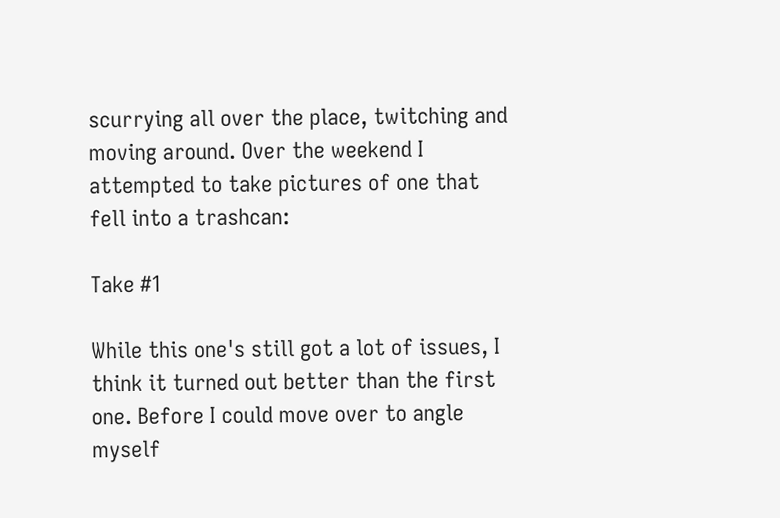scurrying all over the place, twitching and moving around. Over the weekend I attempted to take pictures of one that fell into a trashcan:

Take #1

While this one's still got a lot of issues, I think it turned out better than the first one. Before I could move over to angle myself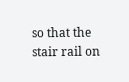so that the stair rail on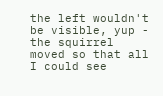the left wouldn't be visible, yup - the squirrel moved so that all I could see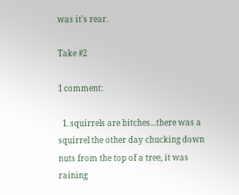was it's rear.

Take #2

1 comment:

  1. squirrels are bitches...there was a squirrel the other day chucking down nuts from the top of a tree, it was raining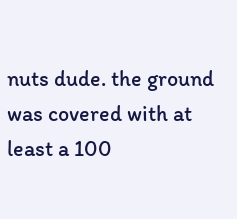nuts dude. the ground was covered with at least a 100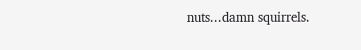nuts...damn squirrels.